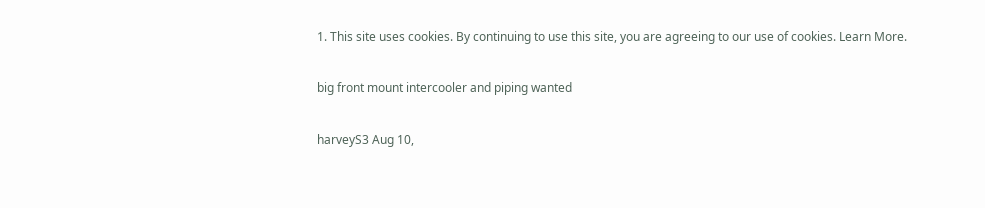1. This site uses cookies. By continuing to use this site, you are agreeing to our use of cookies. Learn More.

big front mount intercooler and piping wanted

harveyS3 Aug 10,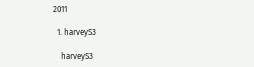2011

  1. harveyS3

    harveyS3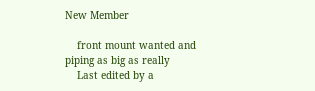New Member

    front mount wanted and piping as big as really
    Last edited by a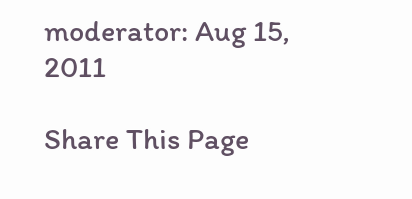moderator: Aug 15, 2011

Share This Page